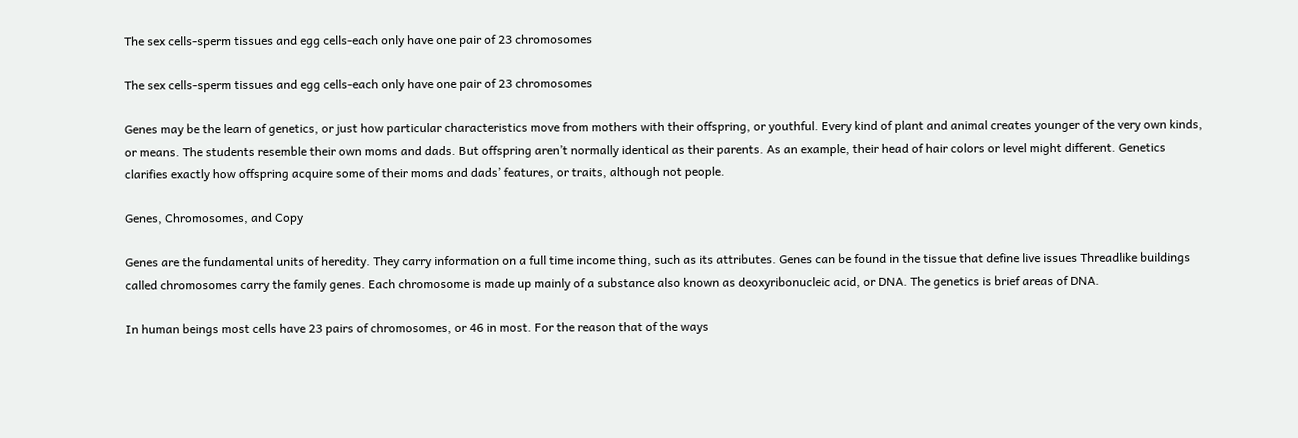The sex cells-sperm tissues and egg cells-each only have one pair of 23 chromosomes

The sex cells-sperm tissues and egg cells-each only have one pair of 23 chromosomes

Genes may be the learn of genetics, or just how particular characteristics move from mothers with their offspring, or youthful. Every kind of plant and animal creates younger of the very own kinds, or means. The students resemble their own moms and dads. But offspring aren’t normally identical as their parents. As an example, their head of hair colors or level might different. Genetics clarifies exactly how offspring acquire some of their moms and dads’ features, or traits, although not people.

Genes, Chromosomes, and Copy

Genes are the fundamental units of heredity. They carry information on a full time income thing, such as its attributes. Genes can be found in the tissue that define live issues Threadlike buildings called chromosomes carry the family genes. Each chromosome is made up mainly of a substance also known as deoxyribonucleic acid, or DNA. The genetics is brief areas of DNA.

In human beings most cells have 23 pairs of chromosomes, or 46 in most. For the reason that of the ways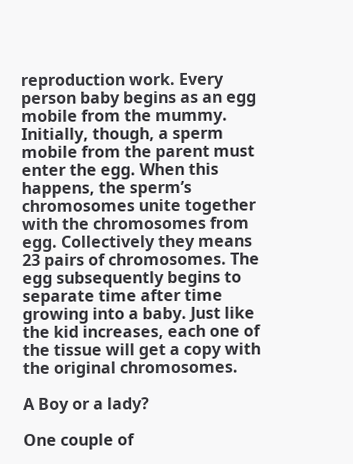reproduction work. Every person baby begins as an egg mobile from the mummy. Initially, though, a sperm mobile from the parent must enter the egg. When this happens, the sperm’s chromosomes unite together with the chromosomes from egg. Collectively they means 23 pairs of chromosomes. The egg subsequently begins to separate time after time growing into a baby. Just like the kid increases, each one of the tissue will get a copy with the original chromosomes.

A Boy or a lady?

One couple of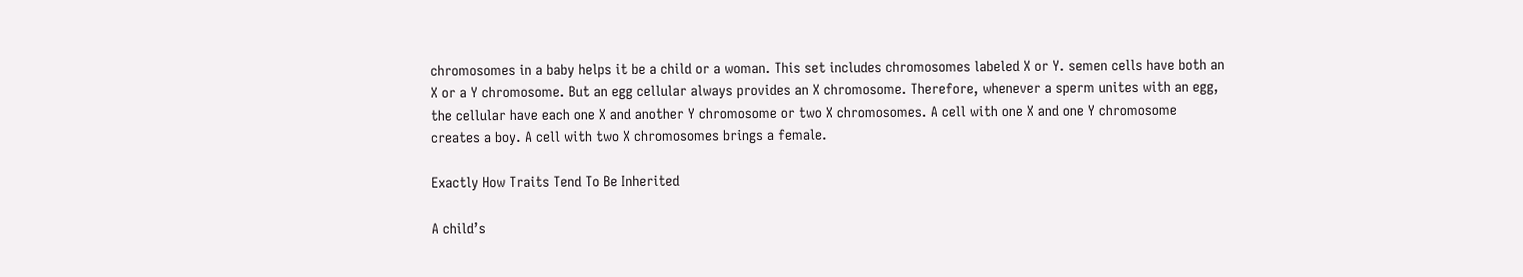chromosomes in a baby helps it be a child or a woman. This set includes chromosomes labeled X or Y. semen cells have both an X or a Y chromosome. But an egg cellular always provides an X chromosome. Therefore, whenever a sperm unites with an egg, the cellular have each one X and another Y chromosome or two X chromosomes. A cell with one X and one Y chromosome creates a boy. A cell with two X chromosomes brings a female.

Exactly How Traits Tend To Be Inherited

A child’s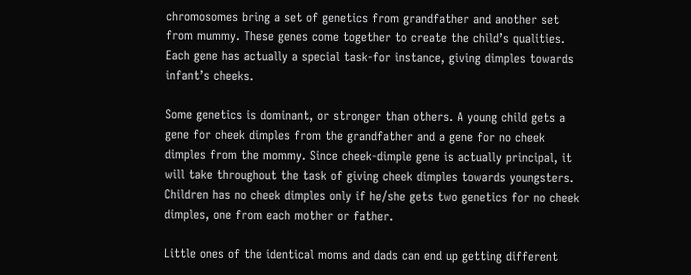chromosomes bring a set of genetics from grandfather and another set from mummy. These genes come together to create the child’s qualities. Each gene has actually a special task-for instance, giving dimples towards infant’s cheeks.

Some genetics is dominant, or stronger than others. A young child gets a gene for cheek dimples from the grandfather and a gene for no cheek dimples from the mommy. Since cheek-dimple gene is actually principal, it will take throughout the task of giving cheek dimples towards youngsters. Children has no cheek dimples only if he/she gets two genetics for no cheek dimples, one from each mother or father.

Little ones of the identical moms and dads can end up getting different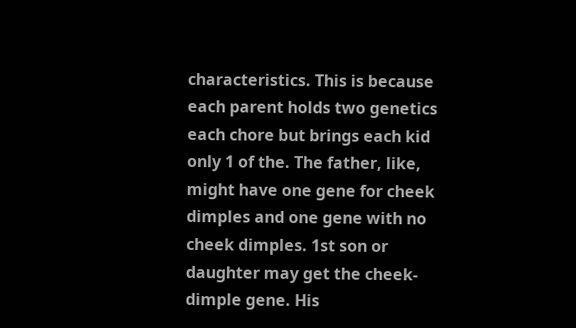characteristics. This is because each parent holds two genetics each chore but brings each kid only 1 of the. The father, like, might have one gene for cheek dimples and one gene with no cheek dimples. 1st son or daughter may get the cheek-dimple gene. His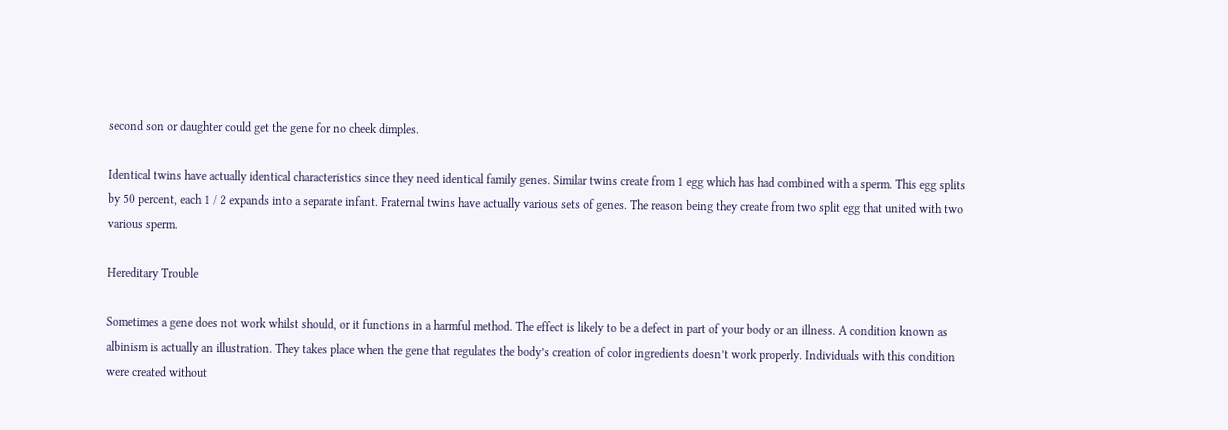second son or daughter could get the gene for no cheek dimples.

Identical twins have actually identical characteristics since they need identical family genes. Similar twins create from 1 egg which has had combined with a sperm. This egg splits by 50 percent, each 1 / 2 expands into a separate infant. Fraternal twins have actually various sets of genes. The reason being they create from two split egg that united with two various sperm.

Hereditary Trouble

Sometimes a gene does not work whilst should, or it functions in a harmful method. The effect is likely to be a defect in part of your body or an illness. A condition known as albinism is actually an illustration. They takes place when the gene that regulates the body’s creation of color ingredients doesn’t work properly. Individuals with this condition were created without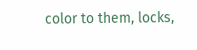color to them, locks,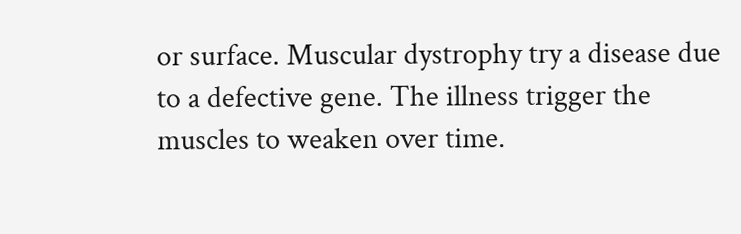or surface. Muscular dystrophy try a disease due to a defective gene. The illness trigger the muscles to weaken over time.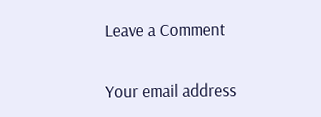Leave a Comment

Your email address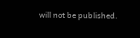will not be published.